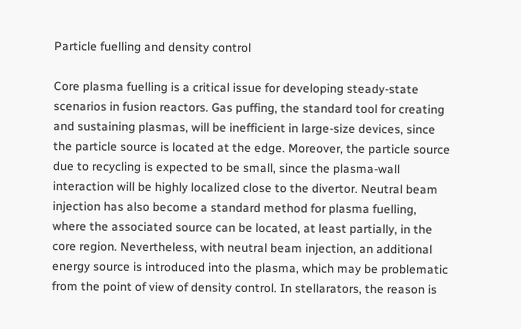Particle fuelling and density control

Core plasma fuelling is a critical issue for developing steady-state scenarios in fusion reactors. Gas puffing, the standard tool for creating and sustaining plasmas, will be inefficient in large-size devices, since the particle source is located at the edge. Moreover, the particle source due to recycling is expected to be small, since the plasma-wall interaction will be highly localized close to the divertor. Neutral beam injection has also become a standard method for plasma fuelling, where the associated source can be located, at least partially, in the core region. Nevertheless, with neutral beam injection, an additional energy source is introduced into the plasma, which may be problematic from the point of view of density control. In stellarators, the reason is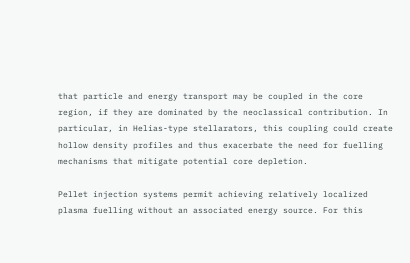that particle and energy transport may be coupled in the core region, if they are dominated by the neoclassical contribution. In particular, in Helias-type stellarators, this coupling could create hollow density profiles and thus exacerbate the need for fuelling mechanisms that mitigate potential core depletion.

Pellet injection systems permit achieving relatively localized plasma fuelling without an associated energy source. For this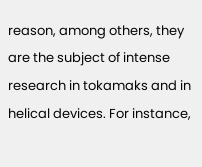reason, among others, they are the subject of intense research in tokamaks and in helical devices. For instance,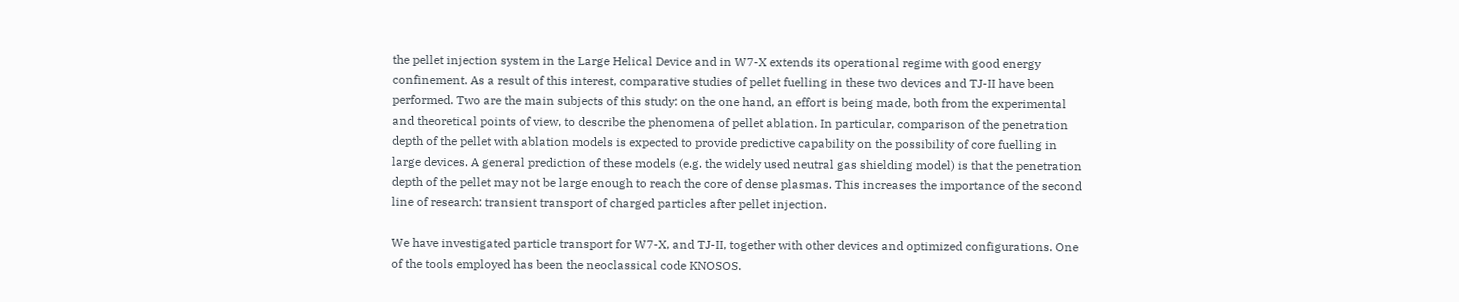the pellet injection system in the Large Helical Device and in W7-X extends its operational regime with good energy confinement. As a result of this interest, comparative studies of pellet fuelling in these two devices and TJ-II have been performed. Two are the main subjects of this study: on the one hand, an effort is being made, both from the experimental and theoretical points of view, to describe the phenomena of pellet ablation. In particular, comparison of the penetration depth of the pellet with ablation models is expected to provide predictive capability on the possibility of core fuelling in large devices. A general prediction of these models (e.g. the widely used neutral gas shielding model) is that the penetration depth of the pellet may not be large enough to reach the core of dense plasmas. This increases the importance of the second line of research: transient transport of charged particles after pellet injection.

We have investigated particle transport for W7-X, and TJ-II, together with other devices and optimized configurations. One of the tools employed has been the neoclassical code KNOSOS.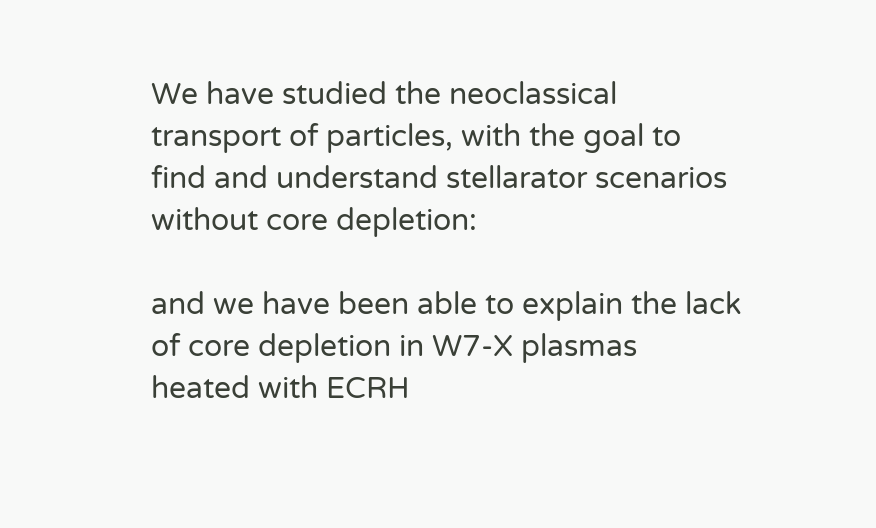We have studied the neoclassical transport of particles, with the goal to find and understand stellarator scenarios without core depletion:

and we have been able to explain the lack of core depletion in W7-X plasmas heated with ECRH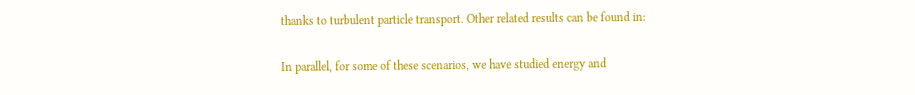thanks to turbulent particle transport. Other related results can be found in:

In parallel, for some of these scenarios, we have studied energy and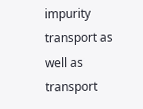impurity transport as well as transport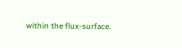within the flux-surface.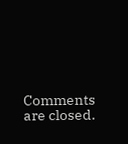Comments are closed.